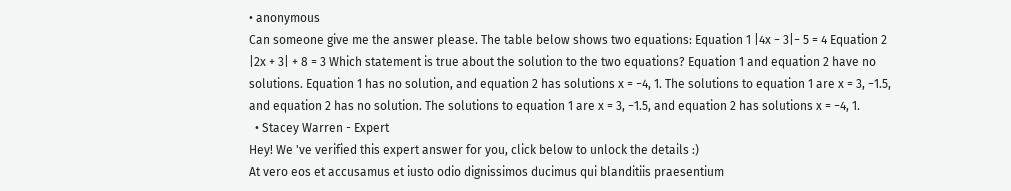• anonymous
Can someone give me the answer please. The table below shows two equations: Equation 1 |4x − 3|− 5 = 4 Equation 2 |2x + 3| + 8 = 3 Which statement is true about the solution to the two equations? Equation 1 and equation 2 have no solutions. Equation 1 has no solution, and equation 2 has solutions x = −4, 1. The solutions to equation 1 are x = 3, −1.5, and equation 2 has no solution. The solutions to equation 1 are x = 3, −1.5, and equation 2 has solutions x = −4, 1.
  • Stacey Warren - Expert
Hey! We 've verified this expert answer for you, click below to unlock the details :)
At vero eos et accusamus et iusto odio dignissimos ducimus qui blanditiis praesentium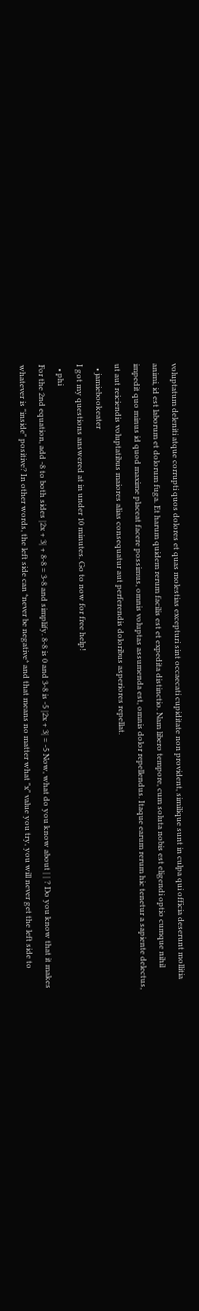voluptatum deleniti atque corrupti quos dolores et quas molestias excepturi sint occaecati cupiditate non provident, similique sunt in culpa qui officia deserunt mollitia animi, id est laborum et dolorum fuga. Et harum quidem rerum facilis est et expedita distinctio. Nam libero tempore, cum soluta nobis est eligendi optio cumque nihil impedit quo minus id quod maxime placeat facere possimus, omnis voluptas assumenda est, omnis dolor repellendus. Itaque earum rerum hic tenetur a sapiente delectus, ut aut reiciendis voluptatibus maiores alias consequatur aut perferendis doloribus asperiores repellat.
  • jamiebookeater
I got my questions answered at in under 10 minutes. Go to now for free help!
  • phi
For the 2nd equation, add -8 to both sides |2x + 3| + 8-8 = 3-8 and simplify. 8-8 is 0 and 3-8 is -5 |2x + 3| = -5 Now, what do you know about | | ? Do you know that it makes whatever is "inside" positive? In other words, the left side can *never be negative* and that means no matter what "x" value you try, you will never get the left side to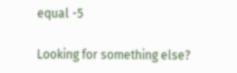equal -5

Looking for something else?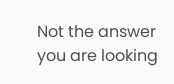Not the answer you are looking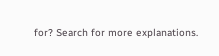for? Search for more explanations.